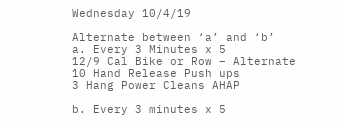Wednesday 10/4/19

Alternate between ‘a’ and ‘b’
a. Every 3 Minutes x 5
12/9 Cal Bike or Row – Alternate
10 Hand Release Push ups
3 Hang Power Cleans AHAP

b. Every 3 minutes x 5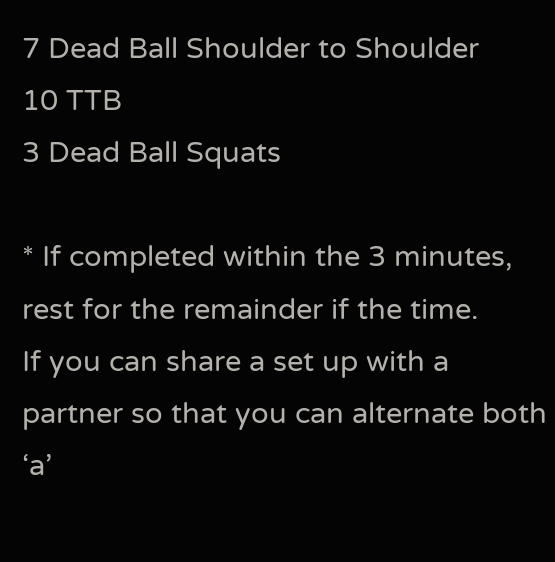7 Dead Ball Shoulder to Shoulder
10 TTB
3 Dead Ball Squats

* If completed within the 3 minutes, rest for the remainder if the time.
If you can share a set up with a partner so that you can alternate both ‘a’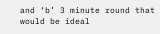and ‘b’ 3 minute round that would be ideal